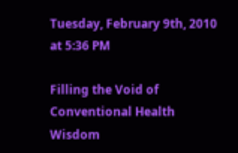Tuesday, February 9th, 2010 at 5:36 PM

Filling the Void of Conventional Health Wisdom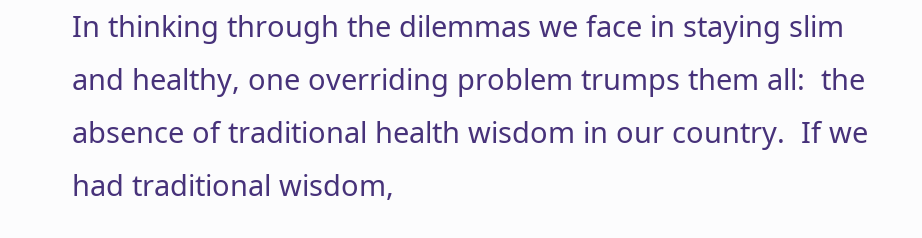In thinking through the dilemmas we face in staying slim and healthy, one overriding problem trumps them all:  the absence of traditional health wisdom in our country.  If we had traditional wisdom,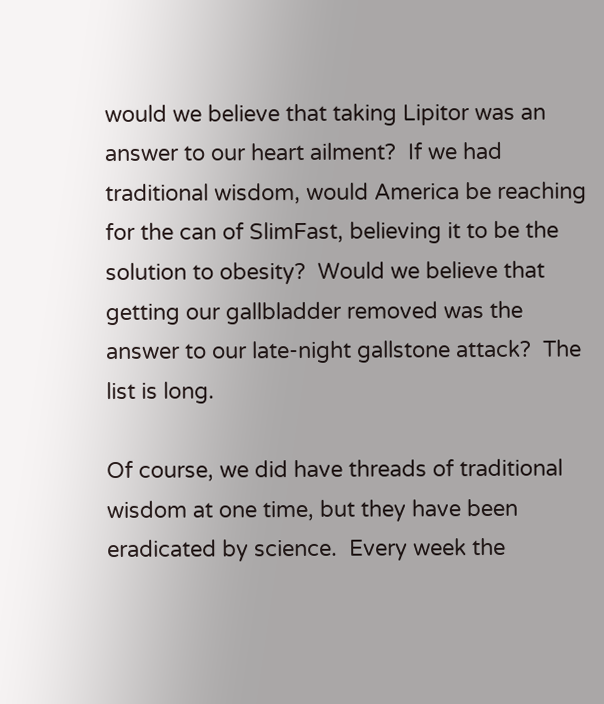would we believe that taking Lipitor was an answer to our heart ailment?  If we had traditional wisdom, would America be reaching for the can of SlimFast, believing it to be the solution to obesity?  Would we believe that getting our gallbladder removed was the answer to our late-night gallstone attack?  The list is long.

Of course, we did have threads of traditional wisdom at one time, but they have been eradicated by science.  Every week the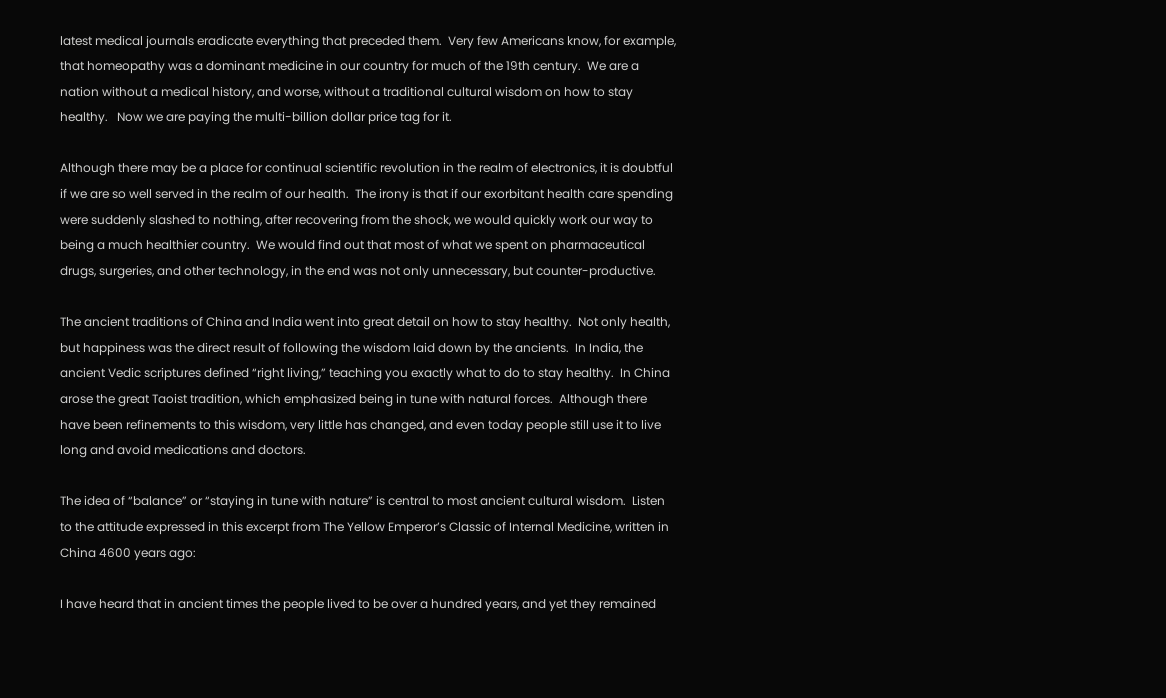latest medical journals eradicate everything that preceded them.  Very few Americans know, for example, that homeopathy was a dominant medicine in our country for much of the 19th century.  We are a nation without a medical history, and worse, without a traditional cultural wisdom on how to stay healthy.   Now we are paying the multi-billion dollar price tag for it.

Although there may be a place for continual scientific revolution in the realm of electronics, it is doubtful if we are so well served in the realm of our health.  The irony is that if our exorbitant health care spending were suddenly slashed to nothing, after recovering from the shock, we would quickly work our way to being a much healthier country.  We would find out that most of what we spent on pharmaceutical drugs, surgeries, and other technology, in the end was not only unnecessary, but counter-productive.

The ancient traditions of China and India went into great detail on how to stay healthy.  Not only health, but happiness was the direct result of following the wisdom laid down by the ancients.  In India, the ancient Vedic scriptures defined “right living,” teaching you exactly what to do to stay healthy.  In China arose the great Taoist tradition, which emphasized being in tune with natural forces.  Although there have been refinements to this wisdom, very little has changed, and even today people still use it to live long and avoid medications and doctors.

The idea of “balance” or “staying in tune with nature” is central to most ancient cultural wisdom.  Listen to the attitude expressed in this excerpt from The Yellow Emperor’s Classic of Internal Medicine, written in China 4600 years ago:

I have heard that in ancient times the people lived to be over a hundred years, and yet they remained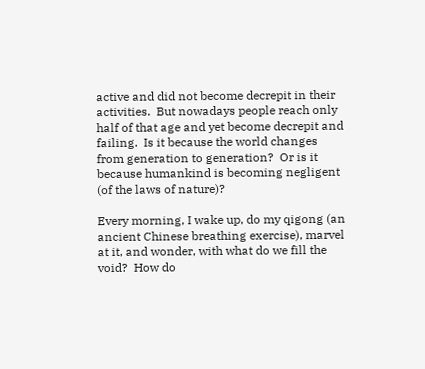active and did not become decrepit in their activities.  But nowadays people reach only half of that age and yet become decrepit and failing.  Is it because the world changes from generation to generation?  Or is it because humankind is becoming negligent (of the laws of nature)?

Every morning, I wake up, do my qigong (an ancient Chinese breathing exercise), marvel at it, and wonder, with what do we fill the void?  How do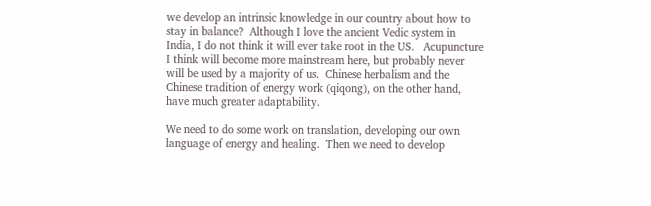we develop an intrinsic knowledge in our country about how to stay in balance?  Although I love the ancient Vedic system in India, I do not think it will ever take root in the US.   Acupuncture I think will become more mainstream here, but probably never will be used by a majority of us.  Chinese herbalism and the Chinese tradition of energy work (qiqong), on the other hand, have much greater adaptability.

We need to do some work on translation, developing our own language of energy and healing.  Then we need to develop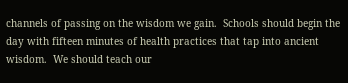channels of passing on the wisdom we gain.  Schools should begin the day with fifteen minutes of health practices that tap into ancient wisdom.  We should teach our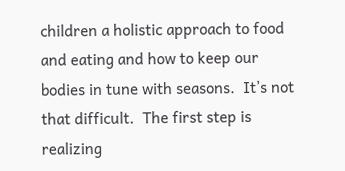children a holistic approach to food and eating and how to keep our bodies in tune with seasons.  It’s not that difficult.  The first step is realizing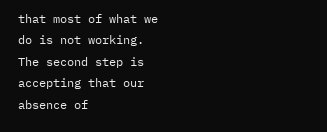that most of what we do is not working.  The second step is accepting that our absence of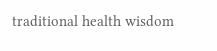traditional health wisdom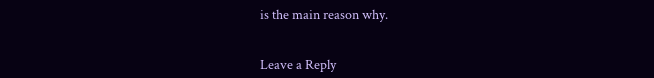is the main reason why.


Leave a Reply